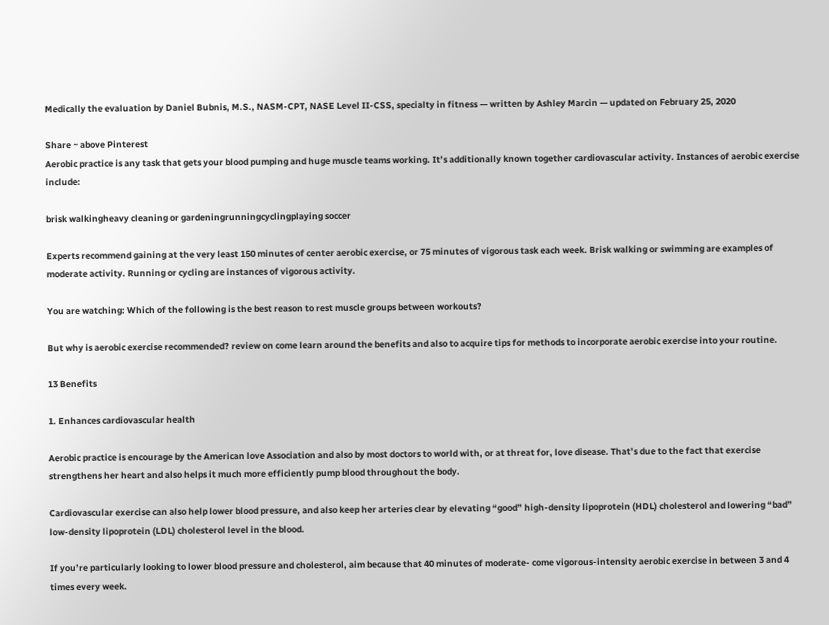Medically the evaluation by Daniel Bubnis, M.S., NASM-CPT, NASE Level II-CSS, specialty in fitness — written by Ashley Marcin — updated on February 25, 2020

Share ~ above Pinterest
Aerobic practice is any task that gets your blood pumping and huge muscle teams working. It’s additionally known together cardiovascular activity. Instances of aerobic exercise include:

brisk walkingheavy cleaning or gardeningrunningcyclingplaying soccer

Experts recommend gaining at the very least 150 minutes of center aerobic exercise, or 75 minutes of vigorous task each week. Brisk walking or swimming are examples of moderate activity. Running or cycling are instances of vigorous activity.

You are watching: Which of the following is the best reason to rest muscle groups between workouts?

But why is aerobic exercise recommended? review on come learn around the benefits and also to acquire tips for methods to incorporate aerobic exercise into your routine.

13 Benefits

1. Enhances cardiovascular health

Aerobic practice is encourage by the American love Association and also by most doctors to world with, or at threat for, love disease. That’s due to the fact that exercise strengthens her heart and also helps it much more efficiently pump blood throughout the body.

Cardiovascular exercise can also help lower blood pressure, and also keep her arteries clear by elevating “good” high-density lipoprotein (HDL) cholesterol and lowering “bad” low-density lipoprotein (LDL) cholesterol level in the blood.

If you’re particularly looking to lower blood pressure and cholesterol, aim because that 40 minutes of moderate- come vigorous-intensity aerobic exercise in between 3 and 4 times every week.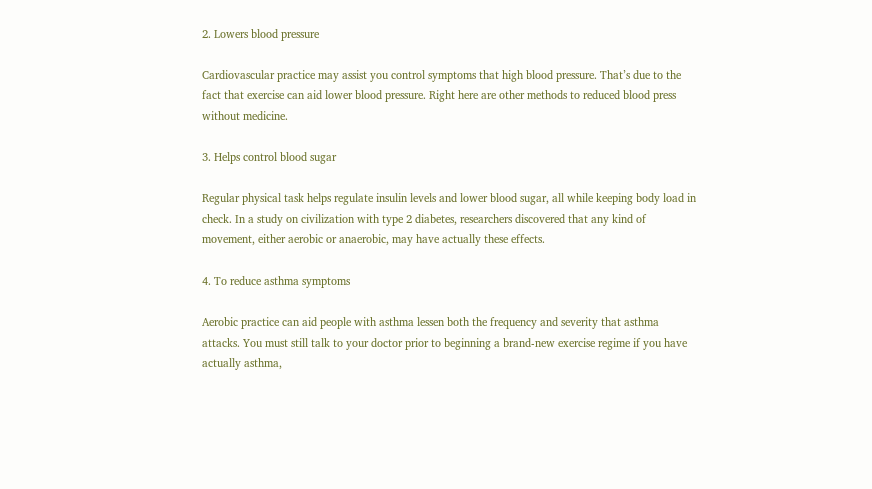2. Lowers blood pressure

Cardiovascular practice may assist you control symptoms that high blood pressure. That’s due to the fact that exercise can aid lower blood pressure. Right here are other methods to reduced blood press without medicine.

3. Helps control blood sugar

Regular physical task helps regulate insulin levels and lower blood sugar, all while keeping body load in check. In a study on civilization with type 2 diabetes, researchers discovered that any kind of movement, either aerobic or anaerobic, may have actually these effects.

4. To reduce asthma symptoms

Aerobic practice can aid people with asthma lessen both the frequency and severity that asthma attacks. You must still talk to your doctor prior to beginning a brand-new exercise regime if you have actually asthma,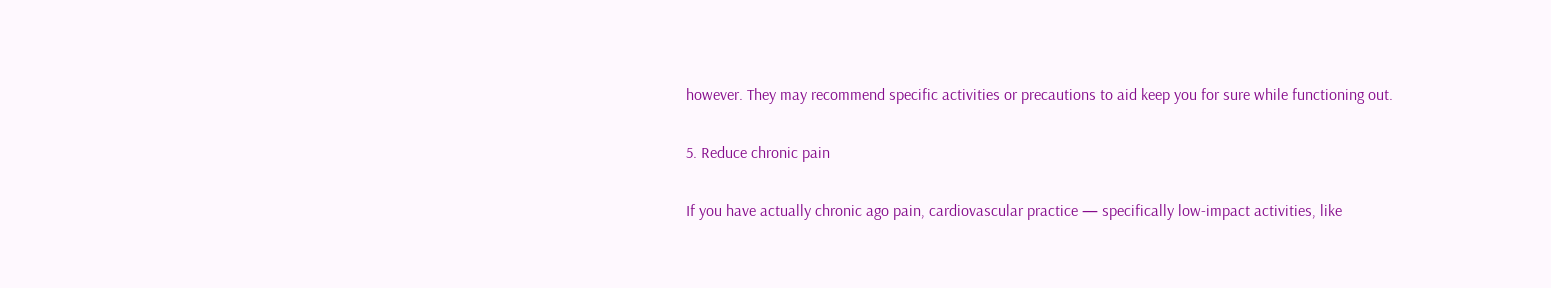however. They may recommend specific activities or precautions to aid keep you for sure while functioning out.

5. Reduce chronic pain

If you have actually chronic ago pain, cardiovascular practice — specifically low-impact activities, like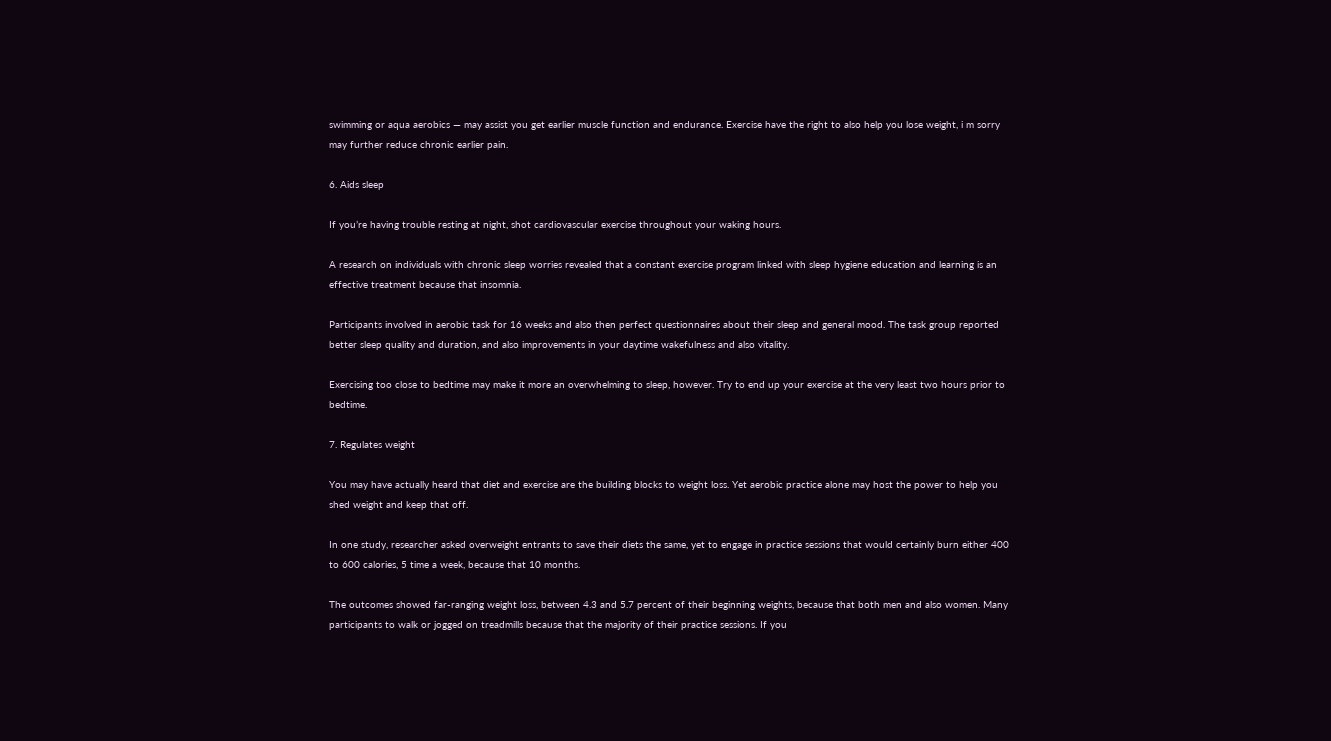swimming or aqua aerobics — may assist you get earlier muscle function and endurance. Exercise have the right to also help you lose weight, i m sorry may further reduce chronic earlier pain.

6. Aids sleep

If you’re having trouble resting at night, shot cardiovascular exercise throughout your waking hours.

A research on individuals with chronic sleep worries revealed that a constant exercise program linked with sleep hygiene education and learning is an effective treatment because that insomnia.

Participants involved in aerobic task for 16 weeks and also then perfect questionnaires about their sleep and general mood. The task group reported better sleep quality and duration, and also improvements in your daytime wakefulness and also vitality.

Exercising too close to bedtime may make it more an overwhelming to sleep, however. Try to end up your exercise at the very least two hours prior to bedtime.

7. Regulates weight

You may have actually heard that diet and exercise are the building blocks to weight loss. Yet aerobic practice alone may host the power to help you shed weight and keep that off.

In one study, researcher asked overweight entrants to save their diets the same, yet to engage in practice sessions that would certainly burn either 400 to 600 calories, 5 time a week, because that 10 months.

The outcomes showed far-ranging weight loss, between 4.3 and 5.7 percent of their beginning weights, because that both men and also women. Many participants to walk or jogged on treadmills because that the majority of their practice sessions. If you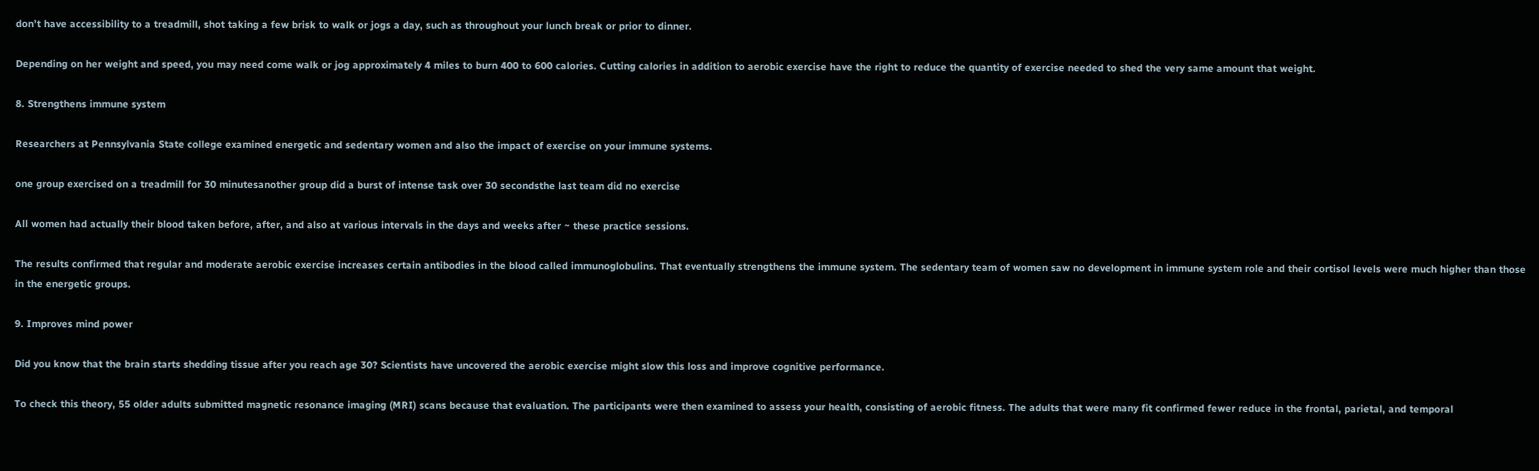don’t have accessibility to a treadmill, shot taking a few brisk to walk or jogs a day, such as throughout your lunch break or prior to dinner.

Depending on her weight and speed, you may need come walk or jog approximately 4 miles to burn 400 to 600 calories. Cutting calories in addition to aerobic exercise have the right to reduce the quantity of exercise needed to shed the very same amount that weight.

8. Strengthens immune system

Researchers at Pennsylvania State college examined energetic and sedentary women and also the impact of exercise on your immune systems.

one group exercised on a treadmill for 30 minutesanother group did a burst of intense task over 30 secondsthe last team did no exercise

All women had actually their blood taken before, after, and also at various intervals in the days and weeks after ~ these practice sessions.

The results confirmed that regular and moderate aerobic exercise increases certain antibodies in the blood called immunoglobulins. That eventually strengthens the immune system. The sedentary team of women saw no development in immune system role and their cortisol levels were much higher than those in the energetic groups.

9. Improves mind power

Did you know that the brain starts shedding tissue after you reach age 30? Scientists have uncovered the aerobic exercise might slow this loss and improve cognitive performance.

To check this theory, 55 older adults submitted magnetic resonance imaging (MRI) scans because that evaluation. The participants were then examined to assess your health, consisting of aerobic fitness. The adults that were many fit confirmed fewer reduce in the frontal, parietal, and temporal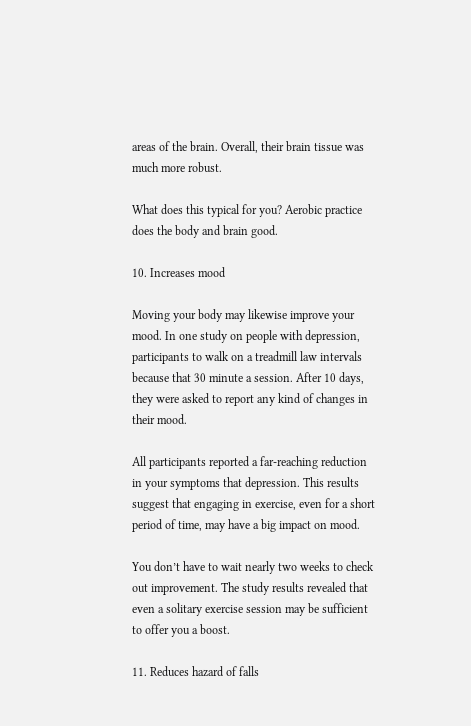areas of the brain. Overall, their brain tissue was much more robust.

What does this typical for you? Aerobic practice does the body and brain good.

10. Increases mood

Moving your body may likewise improve your mood. In one study on people with depression, participants to walk on a treadmill law intervals because that 30 minute a session. After 10 days, they were asked to report any kind of changes in their mood.

All participants reported a far-reaching reduction in your symptoms that depression. This results suggest that engaging in exercise, even for a short period of time, may have a big impact on mood.

You don’t have to wait nearly two weeks to check out improvement. The study results revealed that even a solitary exercise session may be sufficient to offer you a boost.

11. Reduces hazard of falls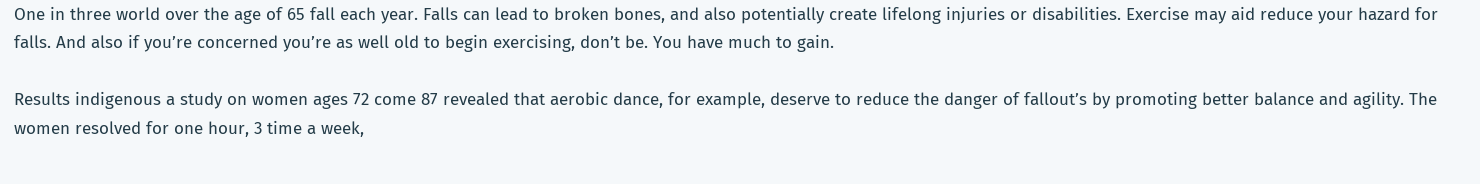One in three world over the age of 65 fall each year. Falls can lead to broken bones, and also potentially create lifelong injuries or disabilities. Exercise may aid reduce your hazard for falls. And also if you’re concerned you’re as well old to begin exercising, don’t be. You have much to gain.

Results indigenous a study on women ages 72 come 87 revealed that aerobic dance, for example, deserve to reduce the danger of fallout’s by promoting better balance and agility. The women resolved for one hour, 3 time a week,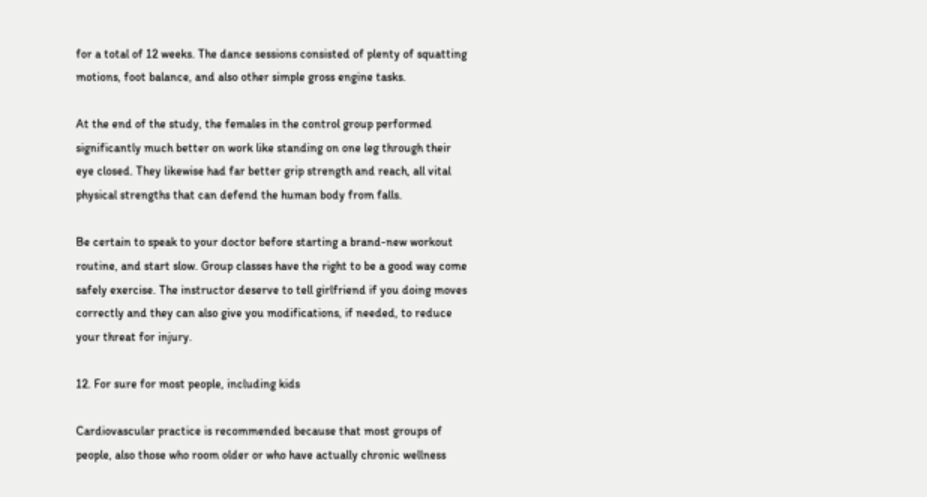for a total of 12 weeks. The dance sessions consisted of plenty of squatting motions, foot balance, and also other simple gross engine tasks.

At the end of the study, the females in the control group performed significantly much better on work like standing on one leg through their eye closed. They likewise had far better grip strength and reach, all vital physical strengths that can defend the human body from falls.

Be certain to speak to your doctor before starting a brand-new workout routine, and start slow. Group classes have the right to be a good way come safely exercise. The instructor deserve to tell girlfriend if you doing moves correctly and they can also give you modifications, if needed, to reduce your threat for injury.

12. For sure for most people, including kids

Cardiovascular practice is recommended because that most groups of people, also those who room older or who have actually chronic wellness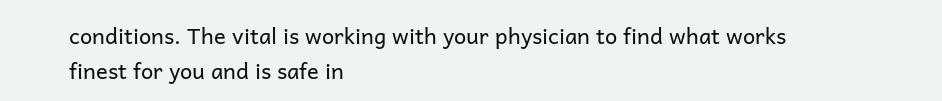conditions. The vital is working with your physician to find what works finest for you and is safe in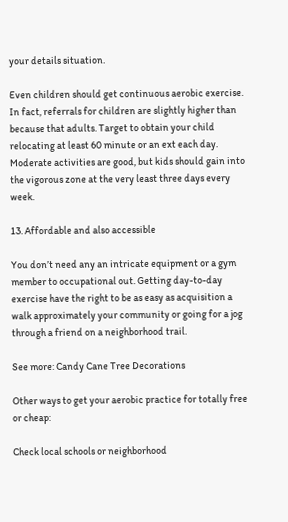your details situation.

Even children should get continuous aerobic exercise. In fact, referrals for children are slightly higher than because that adults. Target to obtain your child relocating at least 60 minute or an ext each day. Moderate activities are good, but kids should gain into the vigorous zone at the very least three days every week.

13. Affordable and also accessible

You don’t need any an intricate equipment or a gym member to occupational out. Getting day-to-day exercise have the right to be as easy as acquisition a walk approximately your community or going for a jog through a friend on a neighborhood trail.

See more: Candy Cane Tree Decorations

Other ways to get your aerobic practice for totally free or cheap:

Check local schools or neighborhood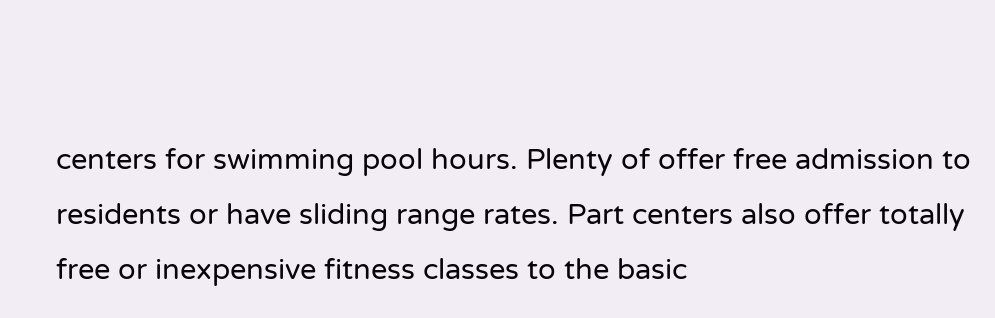centers for swimming pool hours. Plenty of offer free admission to residents or have sliding range rates. Part centers also offer totally free or inexpensive fitness classes to the basic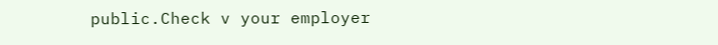public.Check v your employer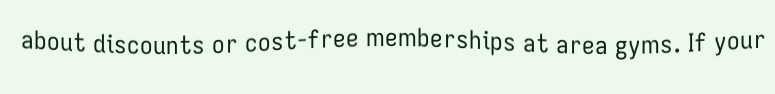about discounts or cost-free memberships at area gyms. If your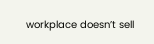workplace doesn’t sell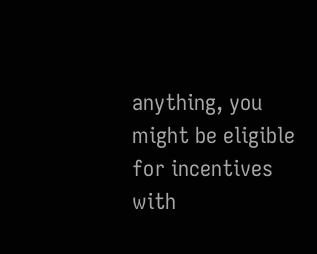anything, you might be eligible for incentives with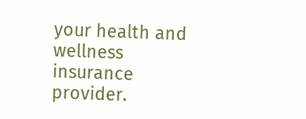your health and wellness insurance provider.